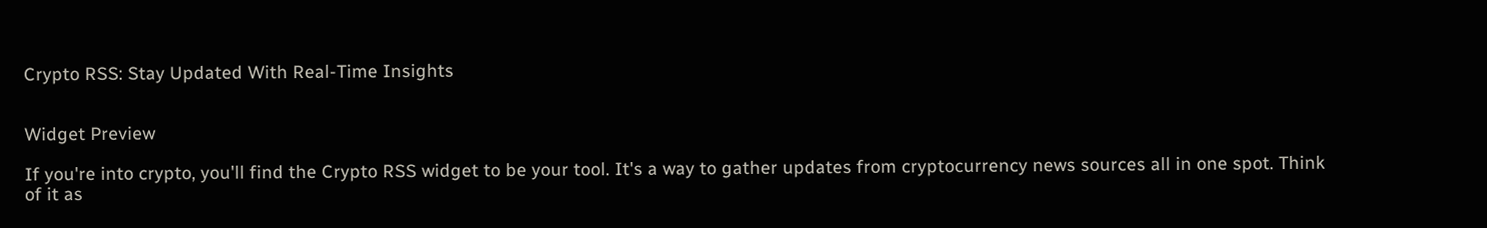Crypto RSS: Stay Updated With Real-Time Insights


Widget Preview

If you're into crypto, you'll find the Crypto RSS widget to be your tool. It's a way to gather updates from cryptocurrency news sources all in one spot. Think of it as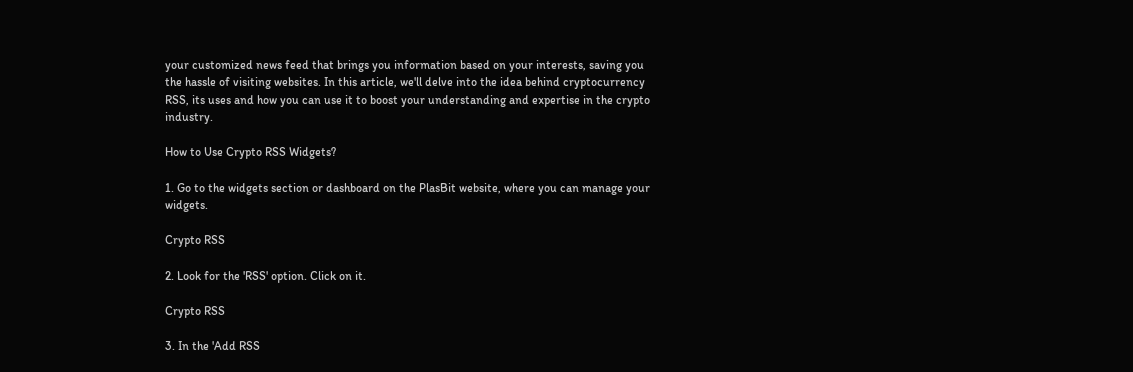your customized news feed that brings you information based on your interests, saving you the hassle of visiting websites. In this article, we'll delve into the idea behind cryptocurrency RSS, its uses and how you can use it to boost your understanding and expertise in the crypto industry.

How to Use Crypto RSS Widgets?

1. Go to the widgets section or dashboard on the PlasBit website, where you can manage your widgets.

Crypto RSS

2. Look for the 'RSS' option. Click on it.

Crypto RSS

3. In the 'Add RSS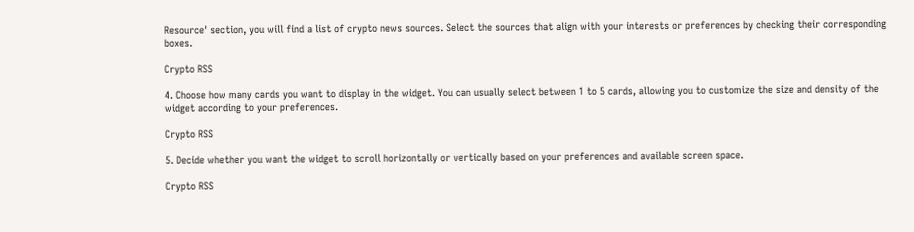Resource' section, you will find a list of crypto news sources. Select the sources that align with your interests or preferences by checking their corresponding boxes.

Crypto RSS

4. Choose how many cards you want to display in the widget. You can usually select between 1 to 5 cards, allowing you to customize the size and density of the widget according to your preferences.

Crypto RSS

5. Decide whether you want the widget to scroll horizontally or vertically based on your preferences and available screen space.

Crypto RSS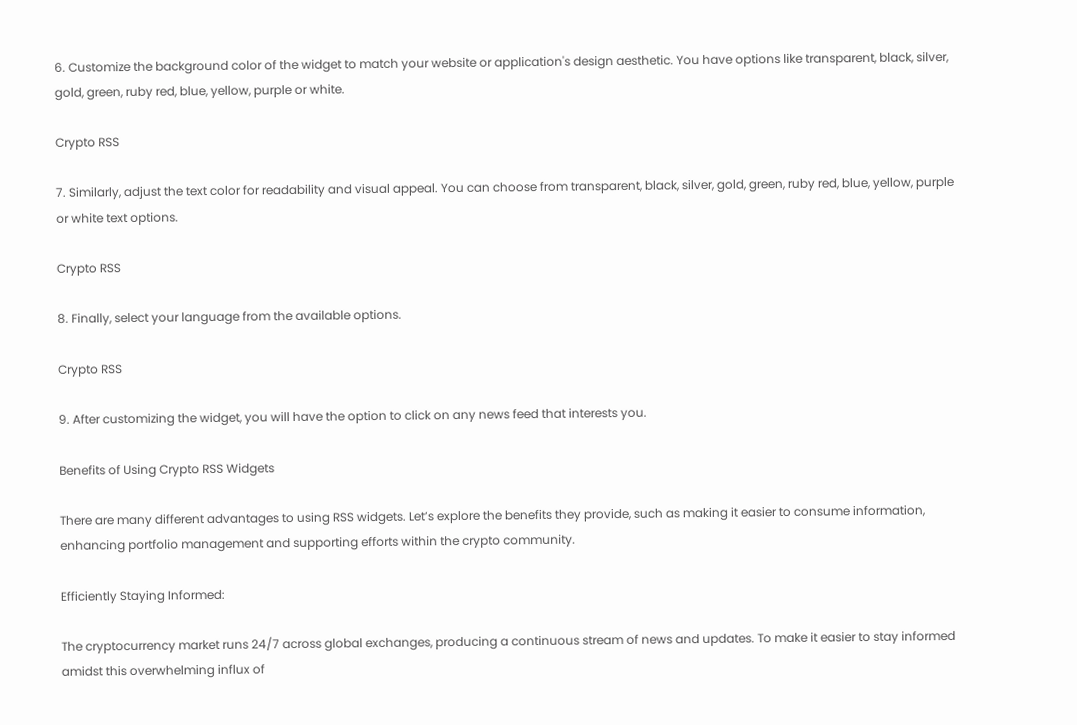6. Customize the background color of the widget to match your website or application's design aesthetic. You have options like transparent, black, silver, gold, green, ruby red, blue, yellow, purple or white.

Crypto RSS

7. Similarly, adjust the text color for readability and visual appeal. You can choose from transparent, black, silver, gold, green, ruby red, blue, yellow, purple or white text options.

Crypto RSS

8. Finally, select your language from the available options.

Crypto RSS

9. After customizing the widget, you will have the option to click on any news feed that interests you.

Benefits of Using Crypto RSS Widgets

There are many different advantages to using RSS widgets. Let’s explore the benefits they provide, such as making it easier to consume information, enhancing portfolio management and supporting efforts within the crypto community.

Efficiently Staying Informed:

The cryptocurrency market runs 24/7 across global exchanges, producing a continuous stream of news and updates. To make it easier to stay informed amidst this overwhelming influx of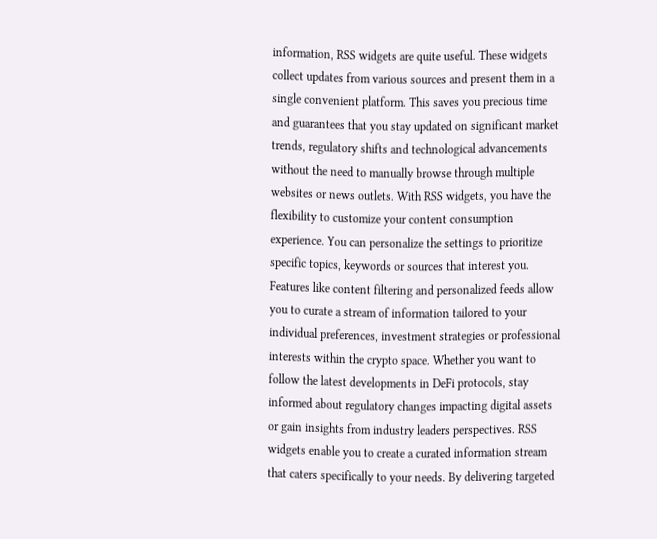information, RSS widgets are quite useful. These widgets collect updates from various sources and present them in a single convenient platform. This saves you precious time and guarantees that you stay updated on significant market trends, regulatory shifts and technological advancements without the need to manually browse through multiple websites or news outlets. With RSS widgets, you have the flexibility to customize your content consumption experience. You can personalize the settings to prioritize specific topics, keywords or sources that interest you. Features like content filtering and personalized feeds allow you to curate a stream of information tailored to your individual preferences, investment strategies or professional interests within the crypto space. Whether you want to follow the latest developments in DeFi protocols, stay informed about regulatory changes impacting digital assets or gain insights from industry leaders perspectives. RSS widgets enable you to create a curated information stream that caters specifically to your needs. By delivering targeted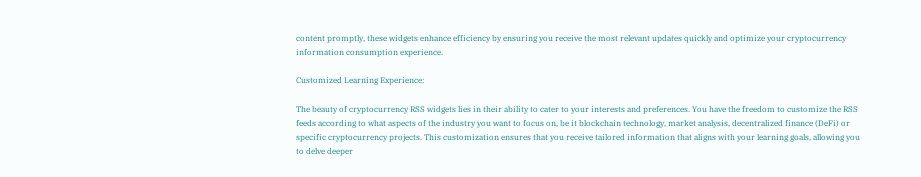content promptly, these widgets enhance efficiency by ensuring you receive the most relevant updates quickly and optimize your cryptocurrency information consumption experience.

Customized Learning Experience:

The beauty of cryptocurrency RSS widgets lies in their ability to cater to your interests and preferences. You have the freedom to customize the RSS feeds according to what aspects of the industry you want to focus on, be it blockchain technology, market analysis, decentralized finance (DeFi) or specific cryptocurrency projects. This customization ensures that you receive tailored information that aligns with your learning goals, allowing you to delve deeper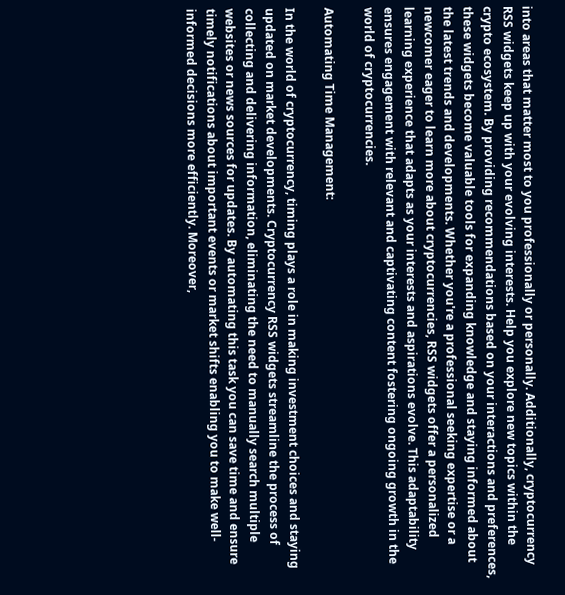into areas that matter most to you professionally or personally. Additionally, cryptocurrency RSS widgets keep up with your evolving interests. Help you explore new topics within the crypto ecosystem. By providing recommendations based on your interactions and preferences, these widgets become valuable tools for expanding knowledge and staying informed about the latest trends and developments. Whether you're a professional seeking expertise or a newcomer eager to learn more about cryptocurrencies, RSS widgets offer a personalized learning experience that adapts as your interests and aspirations evolve. This adaptability ensures engagement with relevant and captivating content fostering ongoing growth in the world of cryptocurrencies.

Automating Time Management:

In the world of cryptocurrency, timing plays a role in making investment choices and staying updated on market developments. Cryptocurrency RSS widgets streamline the process of collecting and delivering information, eliminating the need to manually search multiple websites or news sources for updates. By automating this task you can save time and ensure timely notifications about important events or market shifts enabling you to make well-informed decisions more efficiently. Moreover,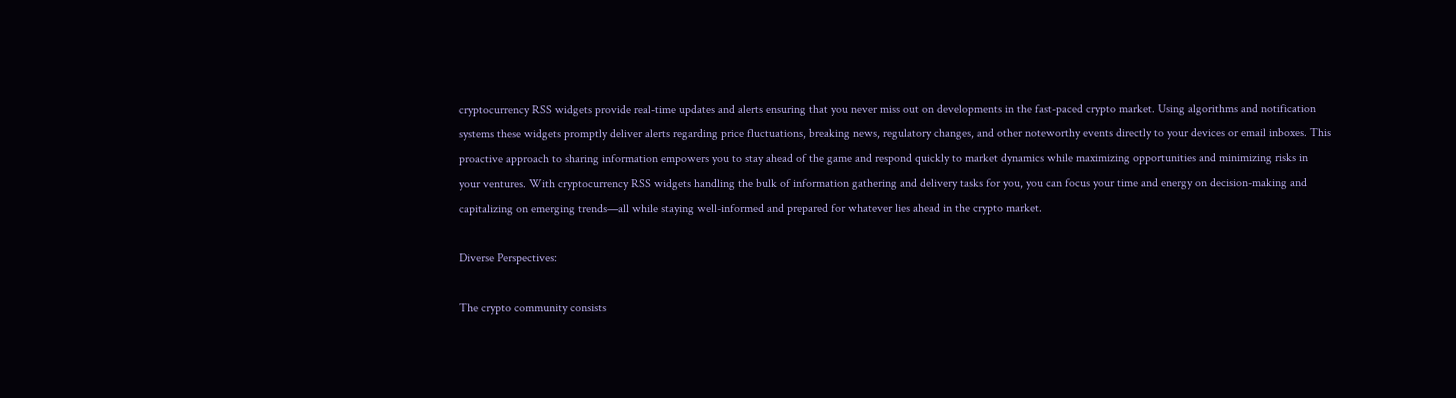cryptocurrency RSS widgets provide real-time updates and alerts ensuring that you never miss out on developments in the fast-paced crypto market. Using algorithms and notification systems these widgets promptly deliver alerts regarding price fluctuations, breaking news, regulatory changes, and other noteworthy events directly to your devices or email inboxes. This proactive approach to sharing information empowers you to stay ahead of the game and respond quickly to market dynamics while maximizing opportunities and minimizing risks in your ventures. With cryptocurrency RSS widgets handling the bulk of information gathering and delivery tasks for you, you can focus your time and energy on decision-making and capitalizing on emerging trends—all while staying well-informed and prepared for whatever lies ahead in the crypto market.

Diverse Perspectives:

The crypto community consists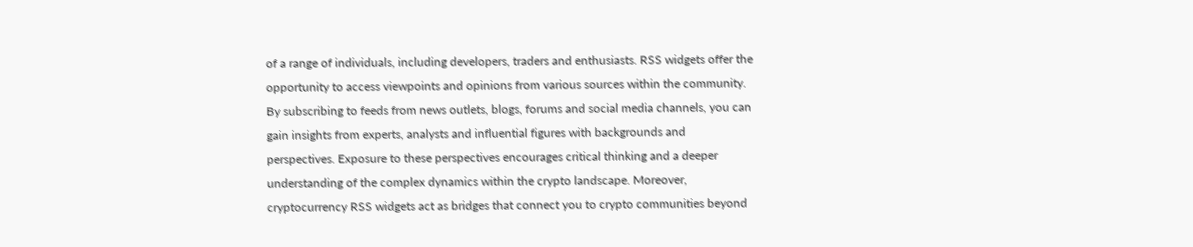of a range of individuals, including developers, traders and enthusiasts. RSS widgets offer the opportunity to access viewpoints and opinions from various sources within the community. By subscribing to feeds from news outlets, blogs, forums and social media channels, you can gain insights from experts, analysts and influential figures with backgrounds and perspectives. Exposure to these perspectives encourages critical thinking and a deeper understanding of the complex dynamics within the crypto landscape. Moreover, cryptocurrency RSS widgets act as bridges that connect you to crypto communities beyond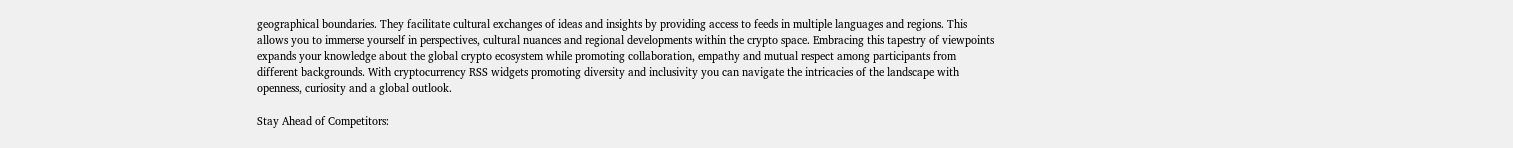geographical boundaries. They facilitate cultural exchanges of ideas and insights by providing access to feeds in multiple languages and regions. This allows you to immerse yourself in perspectives, cultural nuances and regional developments within the crypto space. Embracing this tapestry of viewpoints expands your knowledge about the global crypto ecosystem while promoting collaboration, empathy and mutual respect among participants from different backgrounds. With cryptocurrency RSS widgets promoting diversity and inclusivity you can navigate the intricacies of the landscape with openness, curiosity and a global outlook.

Stay Ahead of Competitors: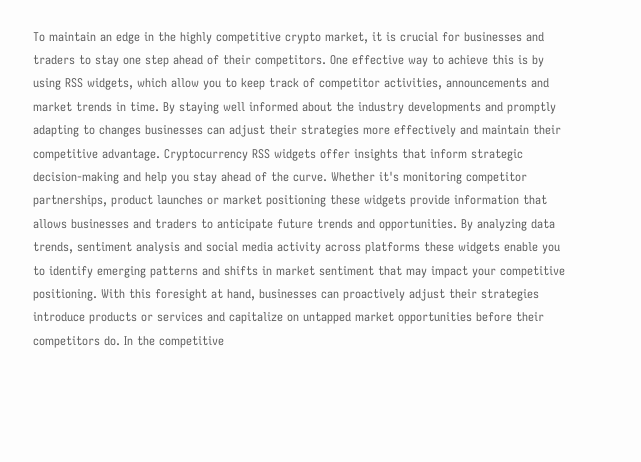To maintain an edge in the highly competitive crypto market, it is crucial for businesses and traders to stay one step ahead of their competitors. One effective way to achieve this is by using RSS widgets, which allow you to keep track of competitor activities, announcements and market trends in time. By staying well informed about the industry developments and promptly adapting to changes businesses can adjust their strategies more effectively and maintain their competitive advantage. Cryptocurrency RSS widgets offer insights that inform strategic decision-making and help you stay ahead of the curve. Whether it's monitoring competitor partnerships, product launches or market positioning these widgets provide information that allows businesses and traders to anticipate future trends and opportunities. By analyzing data trends, sentiment analysis and social media activity across platforms these widgets enable you to identify emerging patterns and shifts in market sentiment that may impact your competitive positioning. With this foresight at hand, businesses can proactively adjust their strategies introduce products or services and capitalize on untapped market opportunities before their competitors do. In the competitive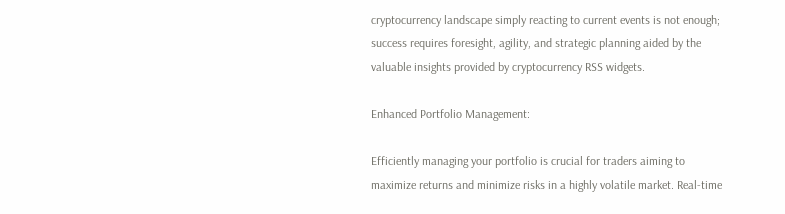cryptocurrency landscape simply reacting to current events is not enough; success requires foresight, agility, and strategic planning aided by the valuable insights provided by cryptocurrency RSS widgets.

Enhanced Portfolio Management:

Efficiently managing your portfolio is crucial for traders aiming to maximize returns and minimize risks in a highly volatile market. Real-time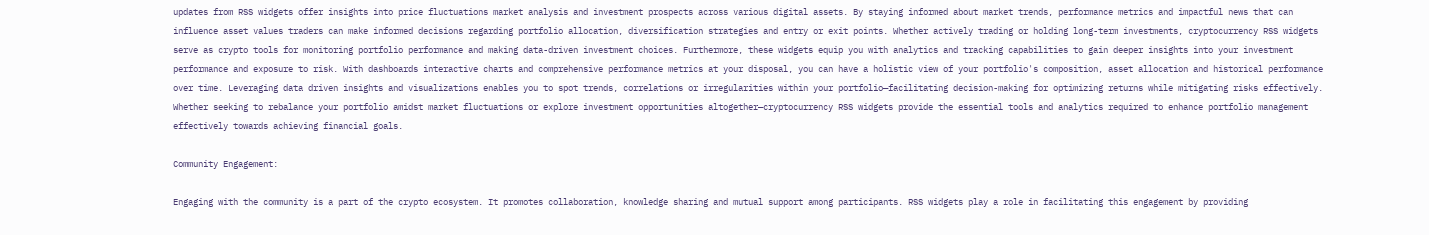updates from RSS widgets offer insights into price fluctuations market analysis and investment prospects across various digital assets. By staying informed about market trends, performance metrics and impactful news that can influence asset values traders can make informed decisions regarding portfolio allocation, diversification strategies and entry or exit points. Whether actively trading or holding long-term investments, cryptocurrency RSS widgets serve as crypto tools for monitoring portfolio performance and making data-driven investment choices. Furthermore, these widgets equip you with analytics and tracking capabilities to gain deeper insights into your investment performance and exposure to risk. With dashboards interactive charts and comprehensive performance metrics at your disposal, you can have a holistic view of your portfolio's composition, asset allocation and historical performance over time. Leveraging data driven insights and visualizations enables you to spot trends, correlations or irregularities within your portfolio—facilitating decision-making for optimizing returns while mitigating risks effectively. Whether seeking to rebalance your portfolio amidst market fluctuations or explore investment opportunities altogether—cryptocurrency RSS widgets provide the essential tools and analytics required to enhance portfolio management effectively towards achieving financial goals.

Community Engagement:

Engaging with the community is a part of the crypto ecosystem. It promotes collaboration, knowledge sharing and mutual support among participants. RSS widgets play a role in facilitating this engagement by providing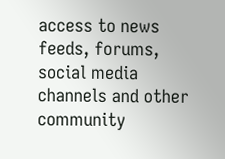access to news feeds, forums, social media channels and other community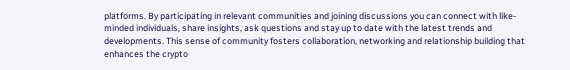platforms. By participating in relevant communities and joining discussions you can connect with like-minded individuals, share insights, ask questions and stay up to date with the latest trends and developments. This sense of community fosters collaboration, networking and relationship building that enhances the crypto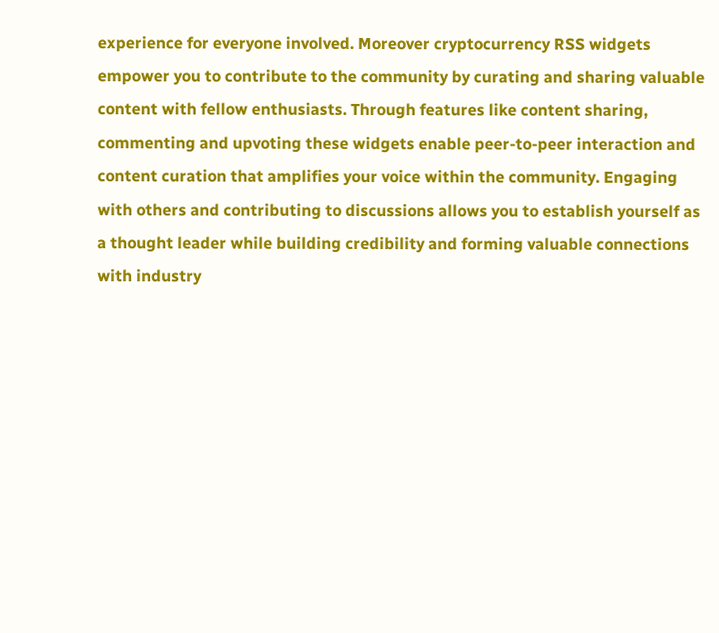experience for everyone involved. Moreover cryptocurrency RSS widgets empower you to contribute to the community by curating and sharing valuable content with fellow enthusiasts. Through features like content sharing, commenting and upvoting these widgets enable peer-to-peer interaction and content curation that amplifies your voice within the community. Engaging with others and contributing to discussions allows you to establish yourself as a thought leader while building credibility and forming valuable connections with industry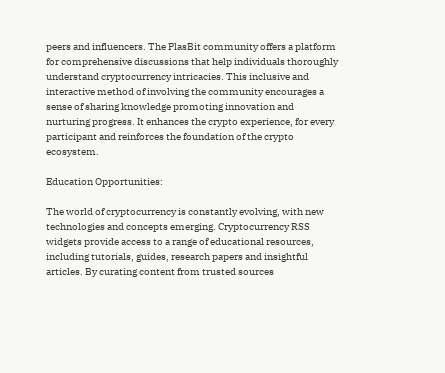peers and influencers. The PlasBit community offers a platform for comprehensive discussions that help individuals thoroughly understand cryptocurrency intricacies. This inclusive and interactive method of involving the community encourages a sense of sharing knowledge promoting innovation and nurturing progress. It enhances the crypto experience, for every participant and reinforces the foundation of the crypto ecosystem.

Education Opportunities:

The world of cryptocurrency is constantly evolving, with new technologies and concepts emerging. Cryptocurrency RSS widgets provide access to a range of educational resources, including tutorials, guides, research papers and insightful articles. By curating content from trusted sources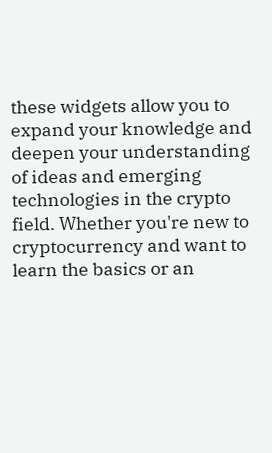these widgets allow you to expand your knowledge and deepen your understanding of ideas and emerging technologies in the crypto field. Whether you're new to cryptocurrency and want to learn the basics or an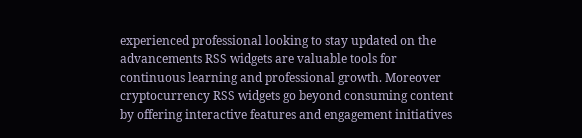experienced professional looking to stay updated on the advancements RSS widgets are valuable tools for continuous learning and professional growth. Moreover cryptocurrency RSS widgets go beyond consuming content by offering interactive features and engagement initiatives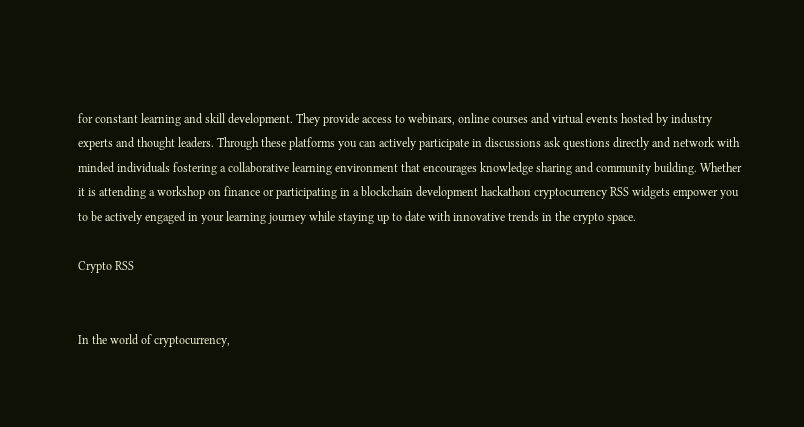for constant learning and skill development. They provide access to webinars, online courses and virtual events hosted by industry experts and thought leaders. Through these platforms you can actively participate in discussions ask questions directly and network with minded individuals fostering a collaborative learning environment that encourages knowledge sharing and community building. Whether it is attending a workshop on finance or participating in a blockchain development hackathon cryptocurrency RSS widgets empower you to be actively engaged in your learning journey while staying up to date with innovative trends in the crypto space.

Crypto RSS


In the world of cryptocurrency,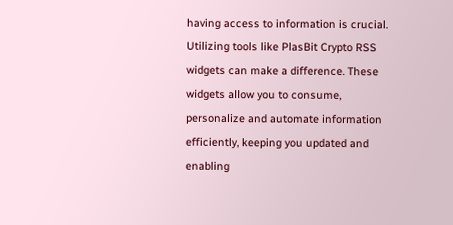having access to information is crucial. Utilizing tools like PlasBit Crypto RSS widgets can make a difference. These widgets allow you to consume, personalize and automate information efficiently, keeping you updated and enabling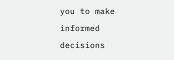you to make informed decisions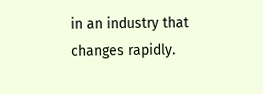in an industry that changes rapidly.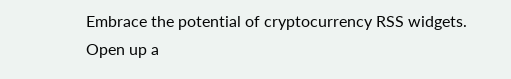Embrace the potential of cryptocurrency RSS widgets. Open up a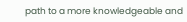path to a more knowledgeable and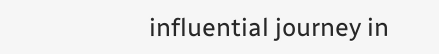influential journey in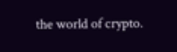the world of crypto.